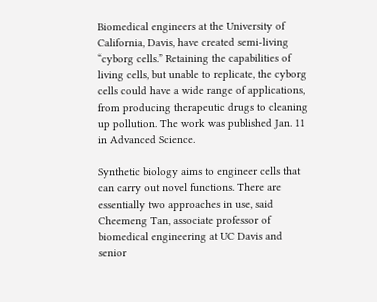Biomedical engineers at the University of California, Davis, have created semi-living “cyborg cells.” Retaining the capabilities of living cells, but unable to replicate, the cyborg cells could have a wide range of applications, from producing therapeutic drugs to cleaning up pollution. The work was published Jan. 11 in Advanced Science.

Synthetic biology aims to engineer cells that can carry out novel functions. There are essentially two approaches in use, said Cheemeng Tan, associate professor of biomedical engineering at UC Davis and senior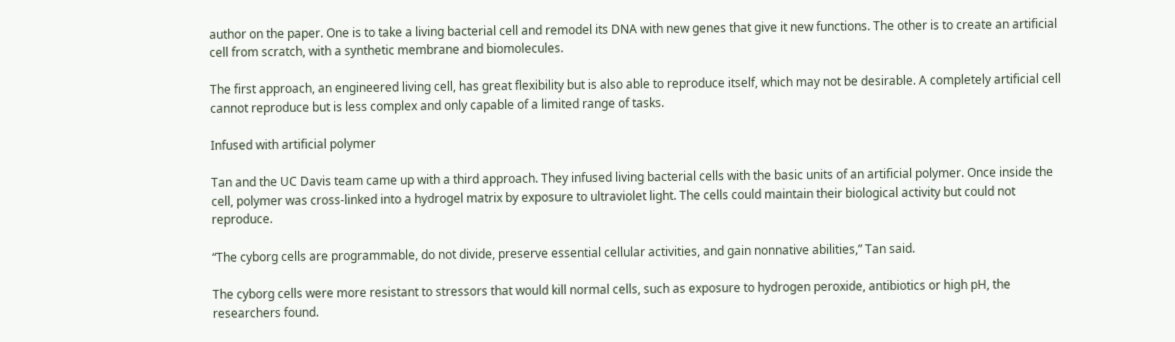author on the paper. One is to take a living bacterial cell and remodel its DNA with new genes that give it new functions. The other is to create an artificial cell from scratch, with a synthetic membrane and biomolecules.

The first approach, an engineered living cell, has great flexibility but is also able to reproduce itself, which may not be desirable. A completely artificial cell cannot reproduce but is less complex and only capable of a limited range of tasks.

Infused with artificial polymer

Tan and the UC Davis team came up with a third approach. They infused living bacterial cells with the basic units of an artificial polymer. Once inside the cell, polymer was cross-linked into a hydrogel matrix by exposure to ultraviolet light. The cells could maintain their biological activity but could not reproduce.

“The cyborg cells are programmable, do not divide, preserve essential cellular activities, and gain nonnative abilities,” Tan said.

The cyborg cells were more resistant to stressors that would kill normal cells, such as exposure to hydrogen peroxide, antibiotics or high pH, the researchers found.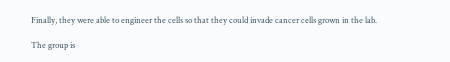Finally, they were able to engineer the cells so that they could invade cancer cells grown in the lab.

The group is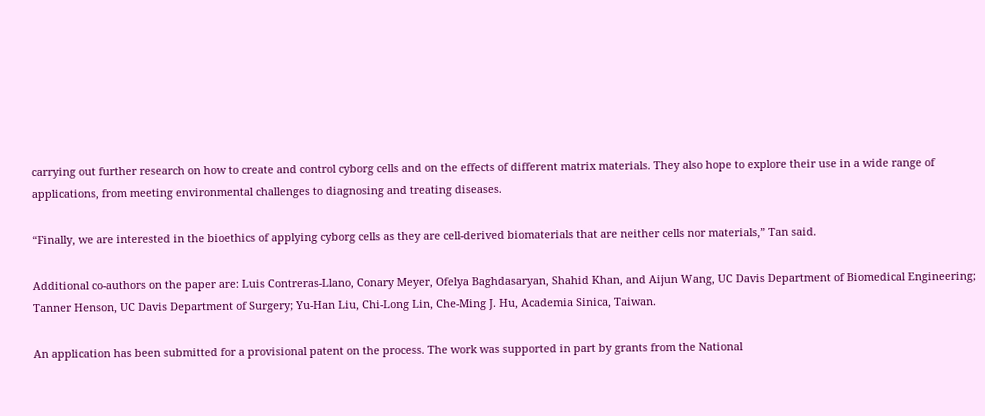carrying out further research on how to create and control cyborg cells and on the effects of different matrix materials. They also hope to explore their use in a wide range of applications, from meeting environmental challenges to diagnosing and treating diseases.

“Finally, we are interested in the bioethics of applying cyborg cells as they are cell-derived biomaterials that are neither cells nor materials,” Tan said.

Additional co-authors on the paper are: Luis Contreras-Llano, Conary Meyer, Ofelya Baghdasaryan, Shahid Khan, and Aijun Wang, UC Davis Department of Biomedical Engineering; Tanner Henson, UC Davis Department of Surgery; Yu-Han Liu, Chi-Long Lin, Che-Ming J. Hu, Academia Sinica, Taiwan.

An application has been submitted for a provisional patent on the process. The work was supported in part by grants from the National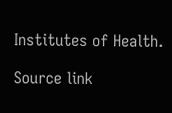Institutes of Health.

Source link